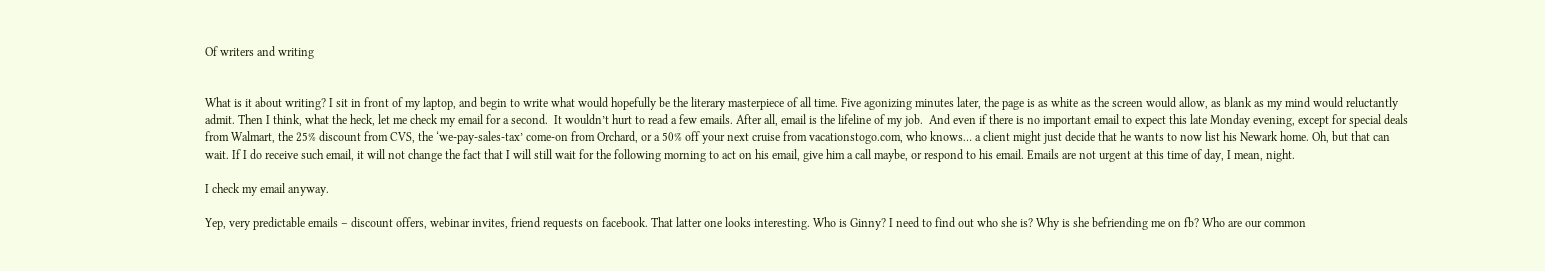Of writers and writing


What is it about writing? I sit in front of my laptop, and begin to write what would hopefully be the literary masterpiece of all time. Five agonizing minutes later, the page is as white as the screen would allow, as blank as my mind would reluctantly admit. Then I think, what the heck, let me check my email for a second.  It wouldn’t hurt to read a few emails. After all, email is the lifeline of my job.  And even if there is no important email to expect this late Monday evening, except for special deals from Walmart, the 25% discount from CVS, the ‘we-pay-sales-tax’ come-on from Orchard, or a 50% off your next cruise from vacationstogo.com, who knows… a client might just decide that he wants to now list his Newark home. Oh, but that can wait. If I do receive such email, it will not change the fact that I will still wait for the following morning to act on his email, give him a call maybe, or respond to his email. Emails are not urgent at this time of day, I mean, night.

I check my email anyway.

Yep, very predictable emails – discount offers, webinar invites, friend requests on facebook. That latter one looks interesting. Who is Ginny? I need to find out who she is? Why is she befriending me on fb? Who are our common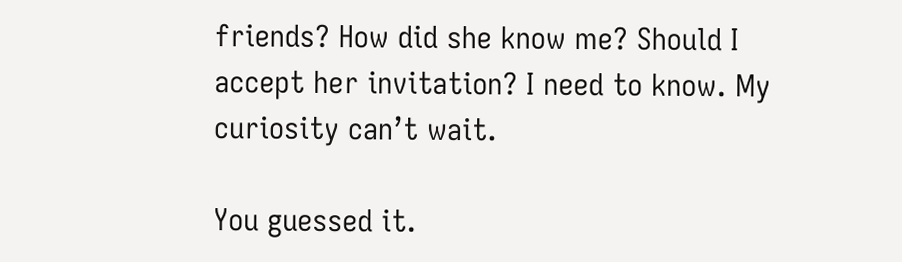friends? How did she know me? Should I accept her invitation? I need to know. My curiosity can’t wait.

You guessed it.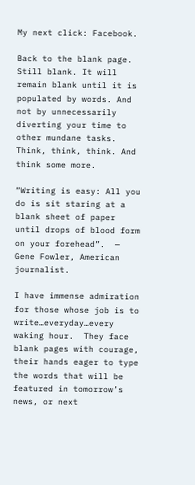My next click: Facebook.

Back to the blank page. Still blank. It will remain blank until it is populated by words. And not by unnecessarily diverting your time to other mundane tasks. Think, think, think. And think some more.

“Writing is easy: All you do is sit staring at a blank sheet of paper until drops of blood form on your forehead”.  — Gene Fowler, American journalist.

I have immense admiration for those whose job is to write…everyday…every waking hour.  They face blank pages with courage, their hands eager to type the words that will be featured in tomorrow’s news, or next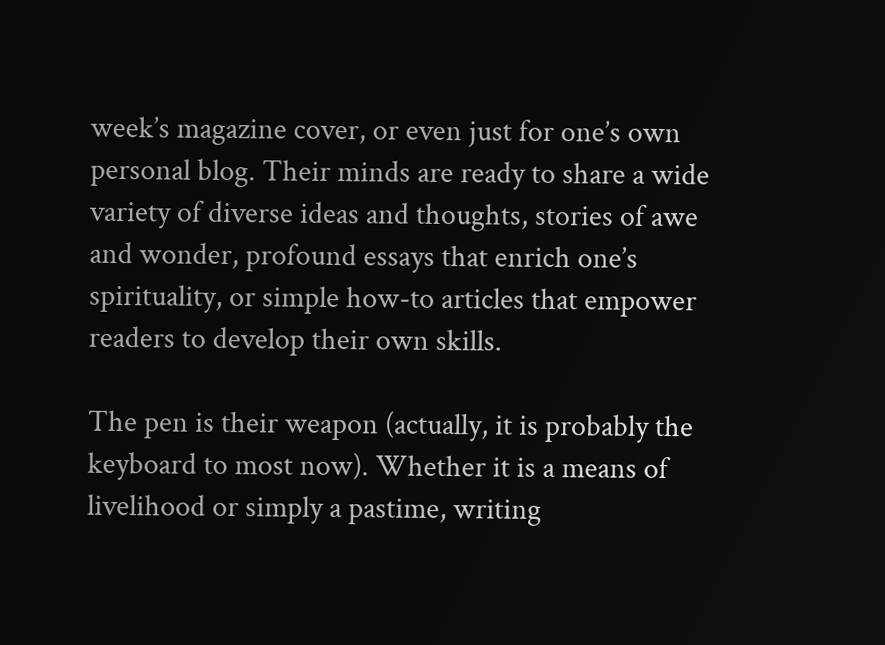week’s magazine cover, or even just for one’s own personal blog. Their minds are ready to share a wide variety of diverse ideas and thoughts, stories of awe and wonder, profound essays that enrich one’s spirituality, or simple how-to articles that empower readers to develop their own skills.

The pen is their weapon (actually, it is probably the keyboard to most now). Whether it is a means of livelihood or simply a pastime, writing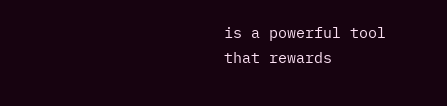is a powerful tool that rewards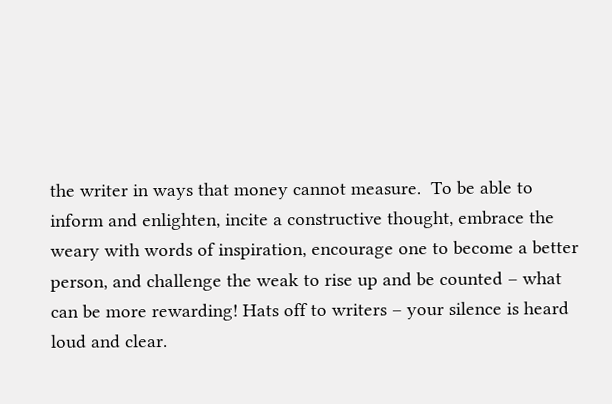the writer in ways that money cannot measure.  To be able to inform and enlighten, incite a constructive thought, embrace the weary with words of inspiration, encourage one to become a better person, and challenge the weak to rise up and be counted – what can be more rewarding! Hats off to writers – your silence is heard loud and clear.